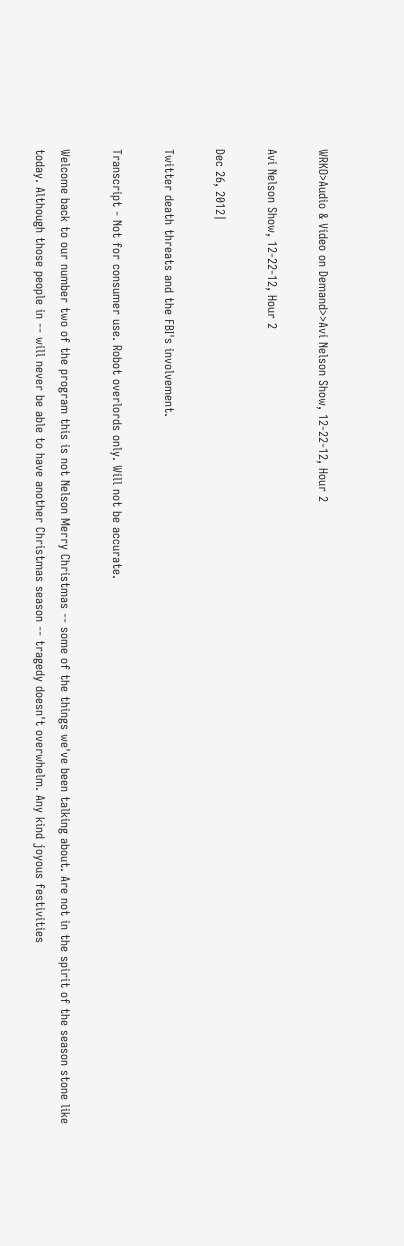WRKO>Audio & Video on Demand>>Avi Nelson Show, 12-22-12, Hour 2

Avi Nelson Show, 12-22-12, Hour 2

Dec 26, 2012|

Twitter death threats and the FBI's involvement.

Transcript - Not for consumer use. Robot overlords only. Will not be accurate.

Welcome back to our number two of the program this is not Nelson Merry Christmas -- some of the things we've been talking about. Are not in the spirit of the season stone like today. Although those people in -- will never be able to have another Christmas season -- tragedy doesn't overwhelm. Any kind joyous festivities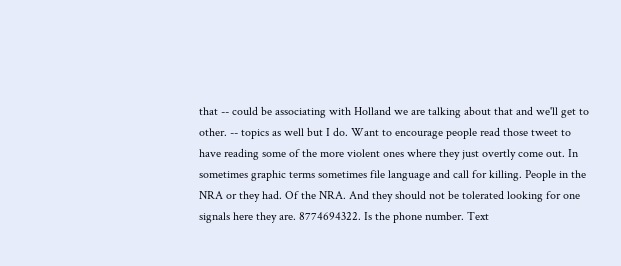that -- could be associating with Holland we are talking about that and we'll get to other. -- topics as well but I do. Want to encourage people read those tweet to have reading some of the more violent ones where they just overtly come out. In sometimes graphic terms sometimes file language and call for killing. People in the NRA or they had. Of the NRA. And they should not be tolerated looking for one signals here they are. 8774694322. Is the phone number. Text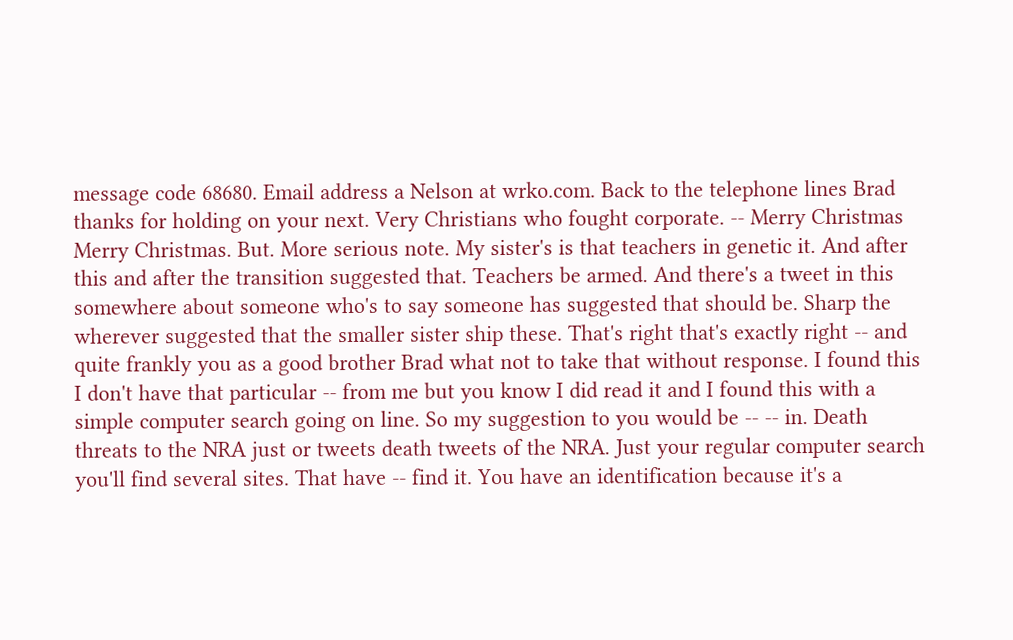message code 68680. Email address a Nelson at wrko.com. Back to the telephone lines Brad thanks for holding on your next. Very Christians who fought corporate. -- Merry Christmas Merry Christmas. But. More serious note. My sister's is that teachers in genetic it. And after this and after the transition suggested that. Teachers be armed. And there's a tweet in this somewhere about someone who's to say someone has suggested that should be. Sharp the wherever suggested that the smaller sister ship these. That's right that's exactly right -- and quite frankly you as a good brother Brad what not to take that without response. I found this I don't have that particular -- from me but you know I did read it and I found this with a simple computer search going on line. So my suggestion to you would be -- -- in. Death threats to the NRA just or tweets death tweets of the NRA. Just your regular computer search you'll find several sites. That have -- find it. You have an identification because it's a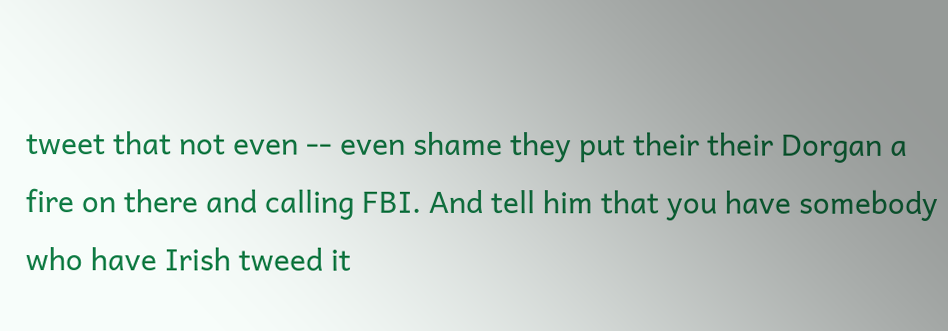tweet that not even -- even shame they put their their Dorgan a fire on there and calling FBI. And tell him that you have somebody who have Irish tweed it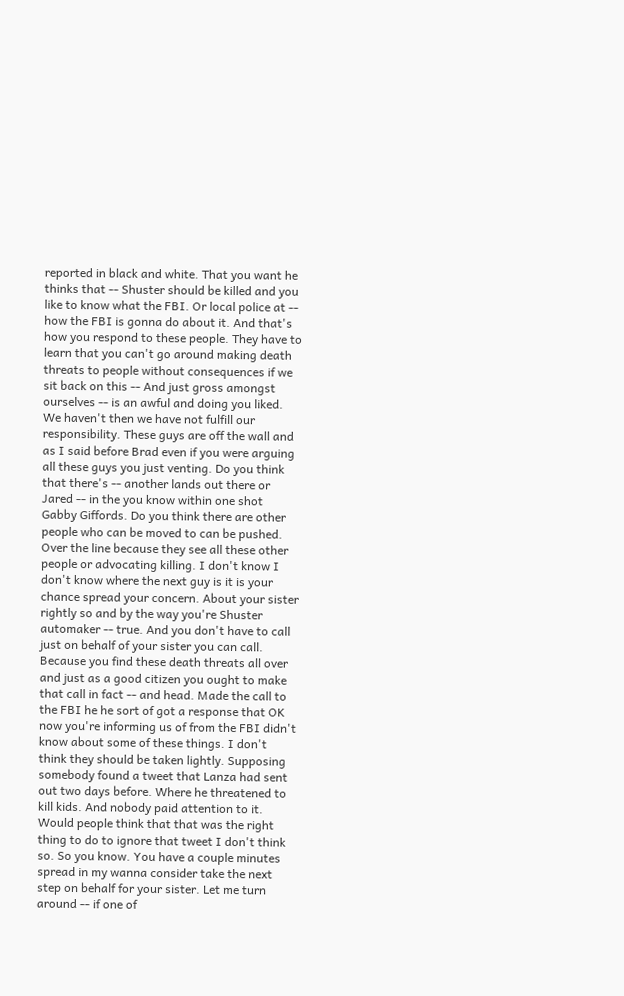reported in black and white. That you want he thinks that -- Shuster should be killed and you like to know what the FBI. Or local police at -- how the FBI is gonna do about it. And that's how you respond to these people. They have to learn that you can't go around making death threats to people without consequences if we sit back on this -- And just gross amongst ourselves -- is an awful and doing you liked. We haven't then we have not fulfill our responsibility. These guys are off the wall and as I said before Brad even if you were arguing all these guys you just venting. Do you think that there's -- another lands out there or Jared -- in the you know within one shot Gabby Giffords. Do you think there are other people who can be moved to can be pushed. Over the line because they see all these other people or advocating killing. I don't know I don't know where the next guy is it is your chance spread your concern. About your sister rightly so and by the way you're Shuster automaker -- true. And you don't have to call just on behalf of your sister you can call. Because you find these death threats all over and just as a good citizen you ought to make that call in fact -- and head. Made the call to the FBI he he sort of got a response that OK now you're informing us of from the FBI didn't know about some of these things. I don't think they should be taken lightly. Supposing somebody found a tweet that Lanza had sent out two days before. Where he threatened to kill kids. And nobody paid attention to it. Would people think that that was the right thing to do to ignore that tweet I don't think so. So you know. You have a couple minutes spread in my wanna consider take the next step on behalf for your sister. Let me turn around -- if one of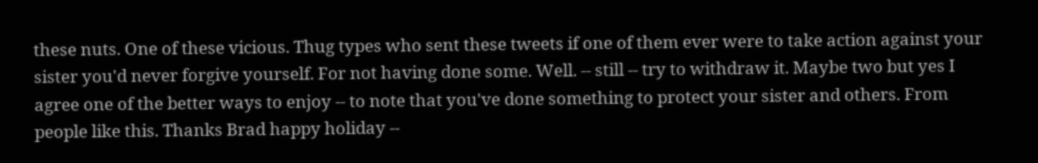these nuts. One of these vicious. Thug types who sent these tweets if one of them ever were to take action against your sister you'd never forgive yourself. For not having done some. Well. -- still -- try to withdraw it. Maybe two but yes I agree one of the better ways to enjoy -- to note that you've done something to protect your sister and others. From people like this. Thanks Brad happy holiday --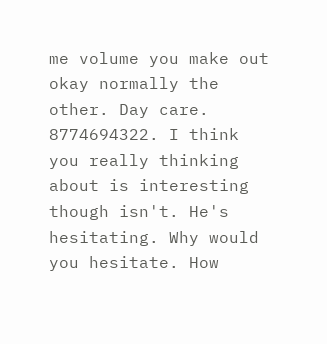me volume you make out okay normally the other. Day care. 8774694322. I think you really thinking about is interesting though isn't. He's hesitating. Why would you hesitate. How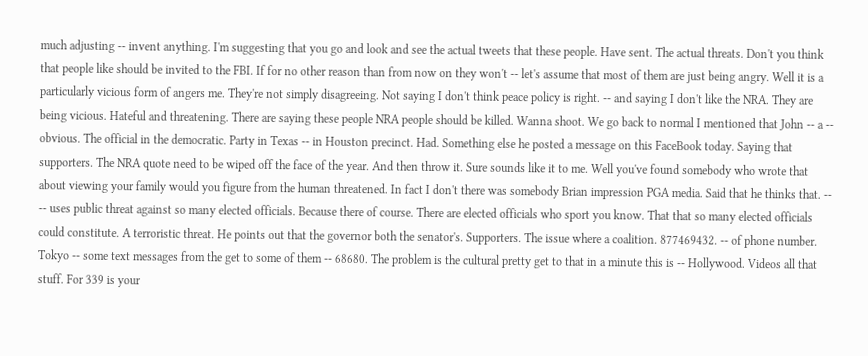much adjusting -- invent anything. I'm suggesting that you go and look and see the actual tweets that these people. Have sent. The actual threats. Don't you think that people like should be invited to the FBI. If for no other reason than from now on they won't -- let's assume that most of them are just being angry. Well it is a particularly vicious form of angers me. They're not simply disagreeing. Not saying I don't think peace policy is right. -- and saying I don't like the NRA. They are being vicious. Hateful and threatening. There are saying these people NRA people should be killed. Wanna shoot. We go back to normal I mentioned that John -- a -- obvious. The official in the democratic. Party in Texas -- in Houston precinct. Had. Something else he posted a message on this FaceBook today. Saying that supporters. The NRA quote need to be wiped off the face of the year. And then throw it. Sure sounds like it to me. Well you've found somebody who wrote that about viewing your family would you figure from the human threatened. In fact I don't there was somebody Brian impression PGA media. Said that he thinks that. -- -- uses public threat against so many elected officials. Because there of course. There are elected officials who sport you know. That that so many elected officials could constitute. A terroristic threat. He points out that the governor both the senator's. Supporters. The issue where a coalition. 877469432. -- of phone number. Tokyo -- some text messages from the get to some of them -- 68680. The problem is the cultural pretty get to that in a minute this is -- Hollywood. Videos all that stuff. For 339 is your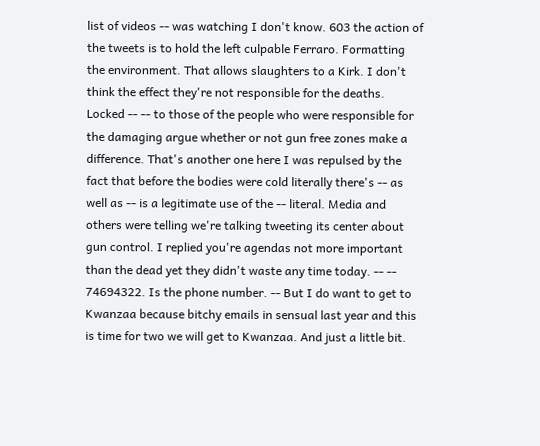list of videos -- was watching I don't know. 603 the action of the tweets is to hold the left culpable Ferraro. Formatting the environment. That allows slaughters to a Kirk. I don't think the effect they're not responsible for the deaths. Locked -- -- to those of the people who were responsible for the damaging argue whether or not gun free zones make a difference. That's another one here I was repulsed by the fact that before the bodies were cold literally there's -- as well as -- is a legitimate use of the -- literal. Media and others were telling we're talking tweeting its center about gun control. I replied you're agendas not more important than the dead yet they didn't waste any time today. -- -- 74694322. Is the phone number. -- But I do want to get to Kwanzaa because bitchy emails in sensual last year and this is time for two we will get to Kwanzaa. And just a little bit.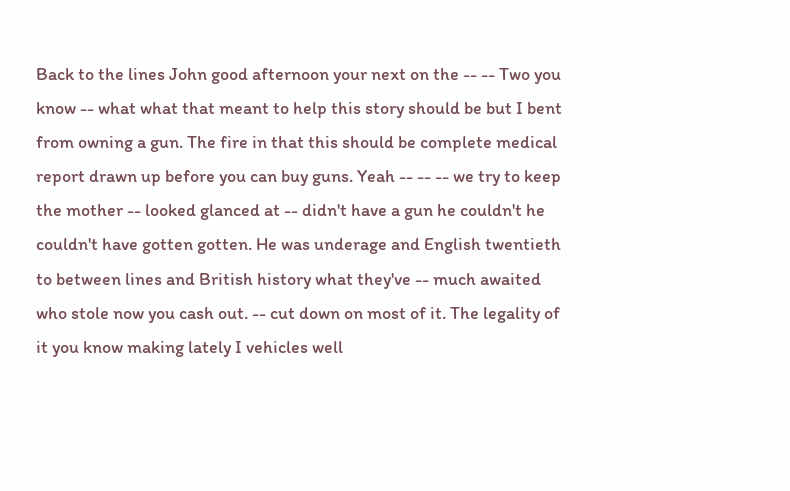Back to the lines John good afternoon your next on the -- -- Two you know -- what what that meant to help this story should be but I bent from owning a gun. The fire in that this should be complete medical report drawn up before you can buy guns. Yeah -- -- -- we try to keep the mother -- looked glanced at -- didn't have a gun he couldn't he couldn't have gotten gotten. He was underage and English twentieth to between lines and British history what they've -- much awaited who stole now you cash out. -- cut down on most of it. The legality of it you know making lately I vehicles well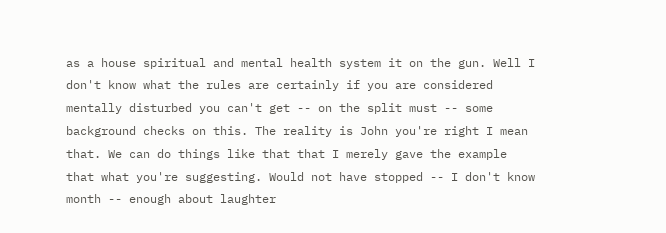as a house spiritual and mental health system it on the gun. Well I don't know what the rules are certainly if you are considered mentally disturbed you can't get -- on the split must -- some background checks on this. The reality is John you're right I mean that. We can do things like that that I merely gave the example that what you're suggesting. Would not have stopped -- I don't know month -- enough about laughter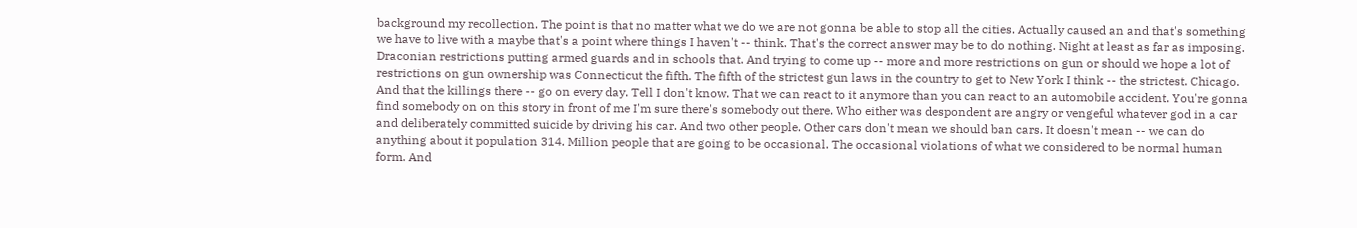background my recollection. The point is that no matter what we do we are not gonna be able to stop all the cities. Actually caused an and that's something we have to live with a maybe that's a point where things I haven't -- think. That's the correct answer may be to do nothing. Night at least as far as imposing. Draconian restrictions putting armed guards and in schools that. And trying to come up -- more and more restrictions on gun or should we hope a lot of restrictions on gun ownership was Connecticut the fifth. The fifth of the strictest gun laws in the country to get to New York I think -- the strictest. Chicago. And that the killings there -- go on every day. Tell I don't know. That we can react to it anymore than you can react to an automobile accident. You're gonna find somebody on on this story in front of me I'm sure there's somebody out there. Who either was despondent are angry or vengeful whatever god in a car and deliberately committed suicide by driving his car. And two other people. Other cars don't mean we should ban cars. It doesn't mean -- we can do anything about it population 314. Million people that are going to be occasional. The occasional violations of what we considered to be normal human form. And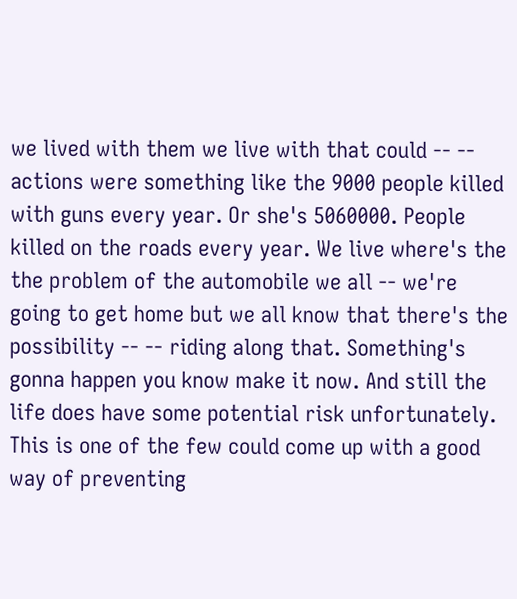we lived with them we live with that could -- -- actions were something like the 9000 people killed with guns every year. Or she's 5060000. People killed on the roads every year. We live where's the the problem of the automobile we all -- we're going to get home but we all know that there's the possibility -- -- riding along that. Something's gonna happen you know make it now. And still the life does have some potential risk unfortunately. This is one of the few could come up with a good way of preventing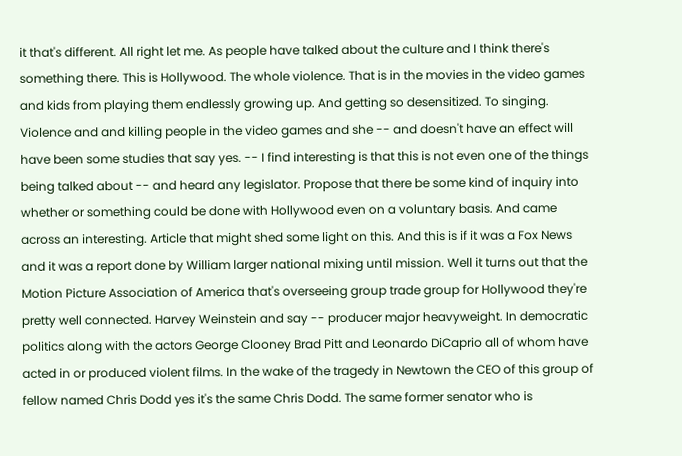it that's different. All right let me. As people have talked about the culture and I think there's something there. This is Hollywood. The whole violence. That is in the movies in the video games and kids from playing them endlessly growing up. And getting so desensitized. To singing. Violence and and killing people in the video games and she -- and doesn't have an effect will have been some studies that say yes. -- I find interesting is that this is not even one of the things being talked about -- and heard any legislator. Propose that there be some kind of inquiry into whether or something could be done with Hollywood even on a voluntary basis. And came across an interesting. Article that might shed some light on this. And this is if it was a Fox News and it was a report done by William larger national mixing until mission. Well it turns out that the Motion Picture Association of America that's overseeing group trade group for Hollywood they're pretty well connected. Harvey Weinstein and say -- producer major heavyweight. In democratic politics along with the actors George Clooney Brad Pitt and Leonardo DiCaprio all of whom have acted in or produced violent films. In the wake of the tragedy in Newtown the CEO of this group of fellow named Chris Dodd yes it's the same Chris Dodd. The same former senator who is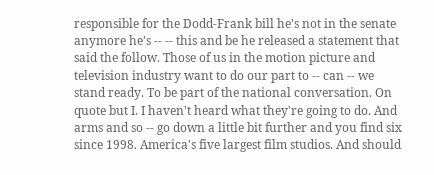responsible for the Dodd-Frank bill he's not in the senate anymore he's -- -- this and be he released a statement that said the follow. Those of us in the motion picture and television industry want to do our part to -- can -- we stand ready. To be part of the national conversation. On quote but I. I haven't heard what they're going to do. And arms and so -- go down a little bit further and you find six since 1998. America's five largest film studios. And should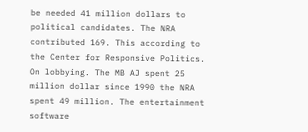be needed 41 million dollars to political candidates. The NRA contributed 169. This according to the Center for Responsive Politics. On lobbying. The MB AJ spent 25 million dollar since 1990 the NRA spent 49 million. The entertainment software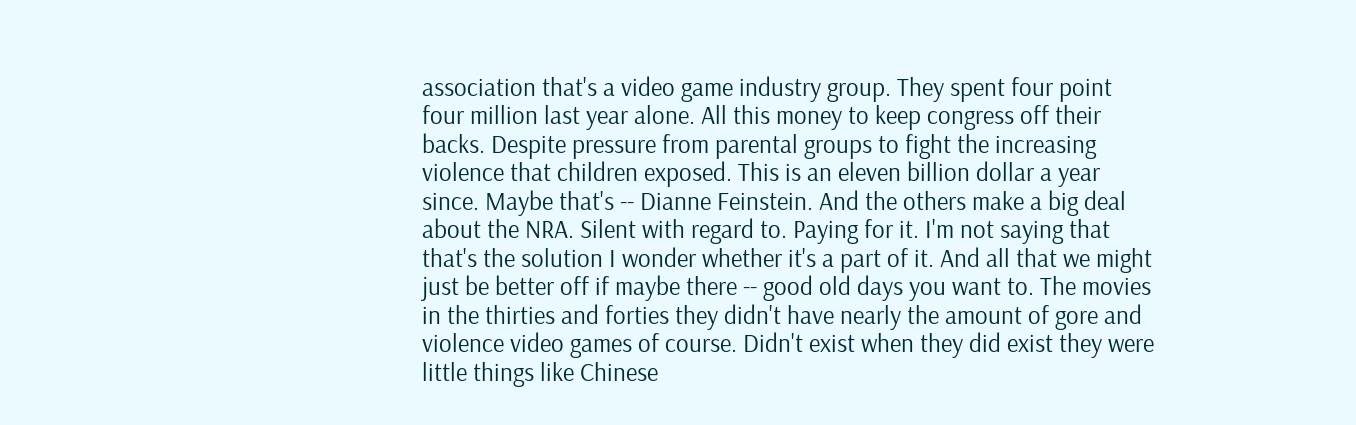association that's a video game industry group. They spent four point four million last year alone. All this money to keep congress off their backs. Despite pressure from parental groups to fight the increasing violence that children exposed. This is an eleven billion dollar a year since. Maybe that's -- Dianne Feinstein. And the others make a big deal about the NRA. Silent with regard to. Paying for it. I'm not saying that that's the solution I wonder whether it's a part of it. And all that we might just be better off if maybe there -- good old days you want to. The movies in the thirties and forties they didn't have nearly the amount of gore and violence video games of course. Didn't exist when they did exist they were little things like Chinese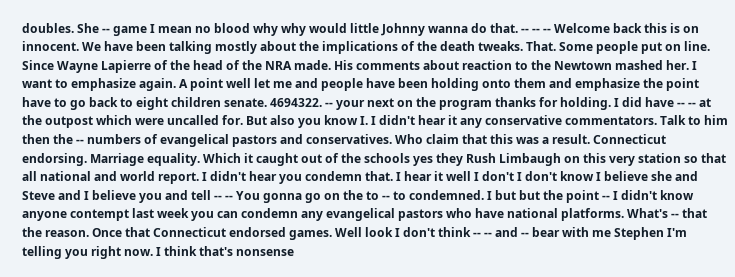doubles. She -- game I mean no blood why why would little Johnny wanna do that. -- -- -- Welcome back this is on innocent. We have been talking mostly about the implications of the death tweaks. That. Some people put on line. Since Wayne Lapierre of the head of the NRA made. His comments about reaction to the Newtown mashed her. I want to emphasize again. A point well let me and people have been holding onto them and emphasize the point have to go back to eight children senate. 4694322. -- your next on the program thanks for holding. I did have -- -- at the outpost which were uncalled for. But also you know I. I didn't hear it any conservative commentators. Talk to him then the -- numbers of evangelical pastors and conservatives. Who claim that this was a result. Connecticut endorsing. Marriage equality. Which it caught out of the schools yes they Rush Limbaugh on this very station so that all national and world report. I didn't hear you condemn that. I hear it well I don't I don't know I believe she and Steve and I believe you and tell -- -- You gonna go on the to -- to condemned. I but but the point -- I didn't know anyone contempt last week you can condemn any evangelical pastors who have national platforms. What's -- that the reason. Once that Connecticut endorsed games. Well look I don't think -- -- and -- bear with me Stephen I'm telling you right now. I think that's nonsense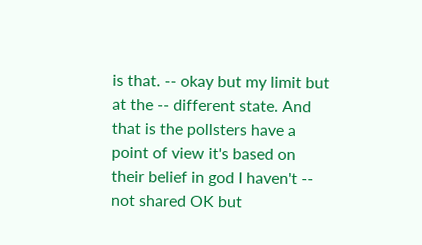is that. -- okay but my limit but at the -- different state. And that is the pollsters have a point of view it's based on their belief in god I haven't -- not shared OK but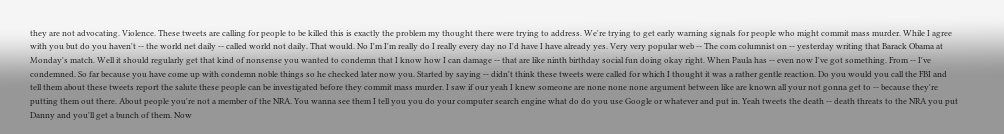they are not advocating. Violence. These tweets are calling for people to be killed this is exactly the problem my thought there were trying to address. We're trying to get early warning signals for people who might commit mass murder. While I agree with you but do you haven't -- the world net daily -- called world not daily. That would. No I'm I'm really do I really every day no I'd have I have already yes. Very very popular web -- The com columnist on -- yesterday writing that Barack Obama at Monday's match. Well it should regularly get that kind of nonsense you wanted to condemn that I know how I can damage -- that are like ninth birthday social fun doing okay right. When Paula has -- even now I've got something. From -- I've condemned. So far because you have come up with condemn noble things so he checked later now you. Started by saying -- didn't think these tweets were called for which I thought it was a rather gentle reaction. Do you would you call the FBI and tell them about these tweets report the salute these people can be investigated before they commit mass murder. I saw if our yeah I knew someone are none none none argument between like are known all your not gonna get to -- because they're putting them out there. About people you're not a member of the NRA. You wanna see them I tell you you do your computer search engine what do do you use Google or whatever and put in. Yeah tweets the death -- death threats to the NRA you put Danny and you'll get a bunch of them. Now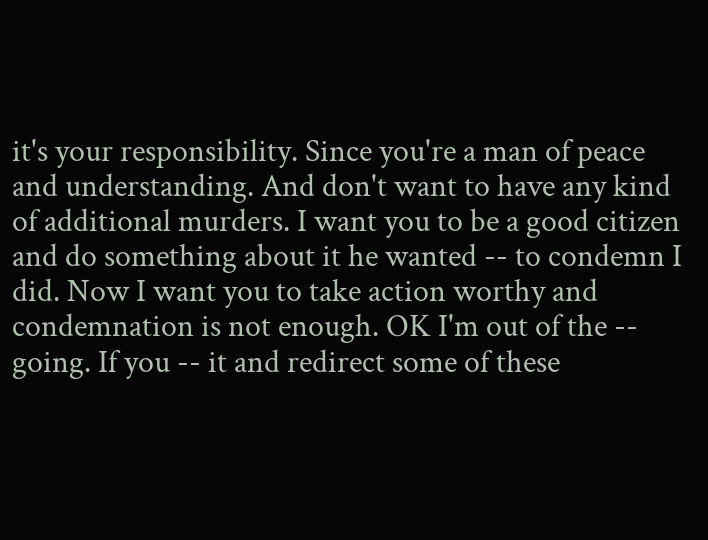it's your responsibility. Since you're a man of peace and understanding. And don't want to have any kind of additional murders. I want you to be a good citizen and do something about it he wanted -- to condemn I did. Now I want you to take action worthy and condemnation is not enough. OK I'm out of the -- going. If you -- it and redirect some of these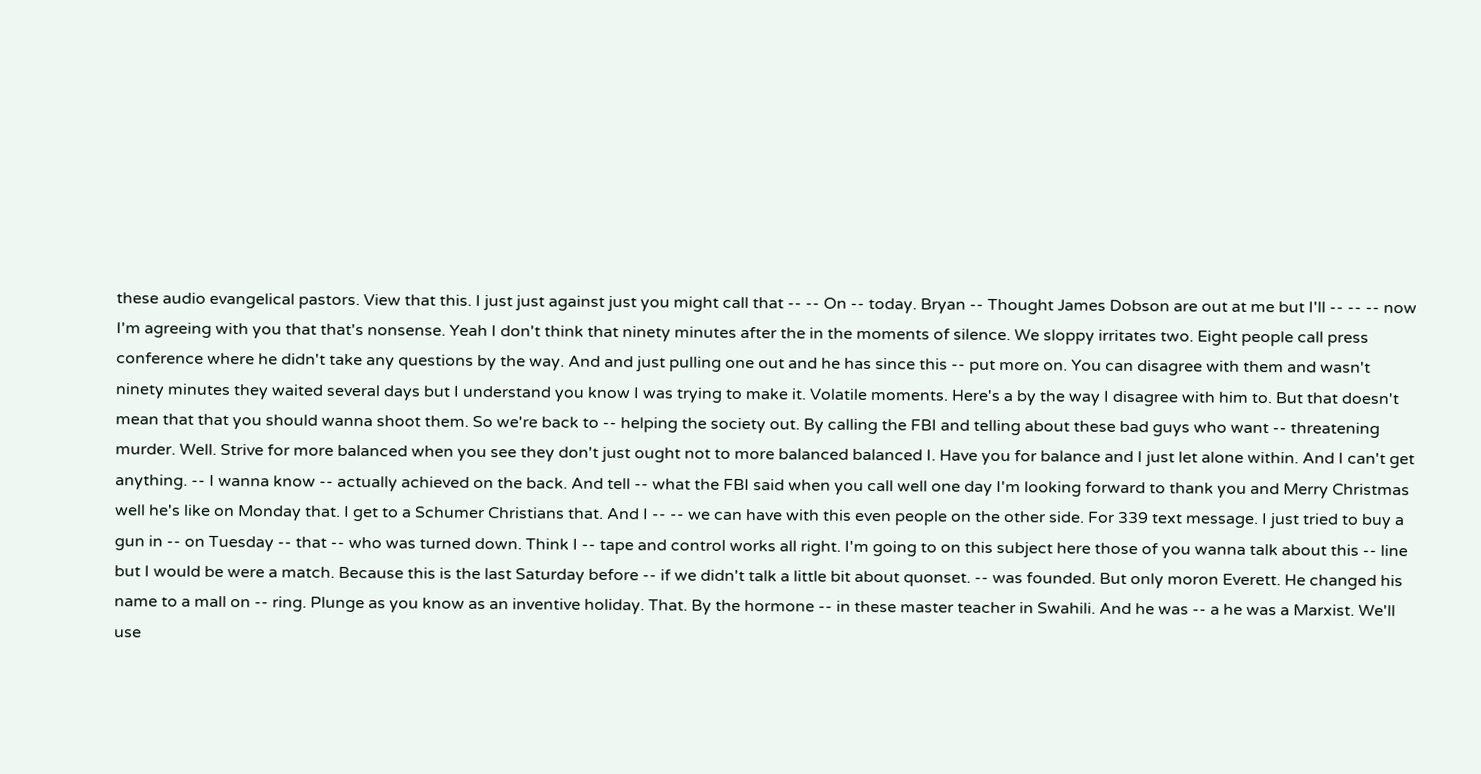these audio evangelical pastors. View that this. I just just against just you might call that -- -- On -- today. Bryan -- Thought James Dobson are out at me but I'll -- -- -- now I'm agreeing with you that that's nonsense. Yeah I don't think that ninety minutes after the in the moments of silence. We sloppy irritates two. Eight people call press conference where he didn't take any questions by the way. And and just pulling one out and he has since this -- put more on. You can disagree with them and wasn't ninety minutes they waited several days but I understand you know I was trying to make it. Volatile moments. Here's a by the way I disagree with him to. But that doesn't mean that that you should wanna shoot them. So we're back to -- helping the society out. By calling the FBI and telling about these bad guys who want -- threatening murder. Well. Strive for more balanced when you see they don't just ought not to more balanced balanced I. Have you for balance and I just let alone within. And I can't get anything. -- I wanna know -- actually achieved on the back. And tell -- what the FBI said when you call well one day I'm looking forward to thank you and Merry Christmas well he's like on Monday that. I get to a Schumer Christians that. And I -- -- we can have with this even people on the other side. For 339 text message. I just tried to buy a gun in -- on Tuesday -- that -- who was turned down. Think I -- tape and control works all right. I'm going to on this subject here those of you wanna talk about this -- line but I would be were a match. Because this is the last Saturday before -- if we didn't talk a little bit about quonset. -- was founded. But only moron Everett. He changed his name to a mall on -- ring. Plunge as you know as an inventive holiday. That. By the hormone -- in these master teacher in Swahili. And he was -- a he was a Marxist. We'll use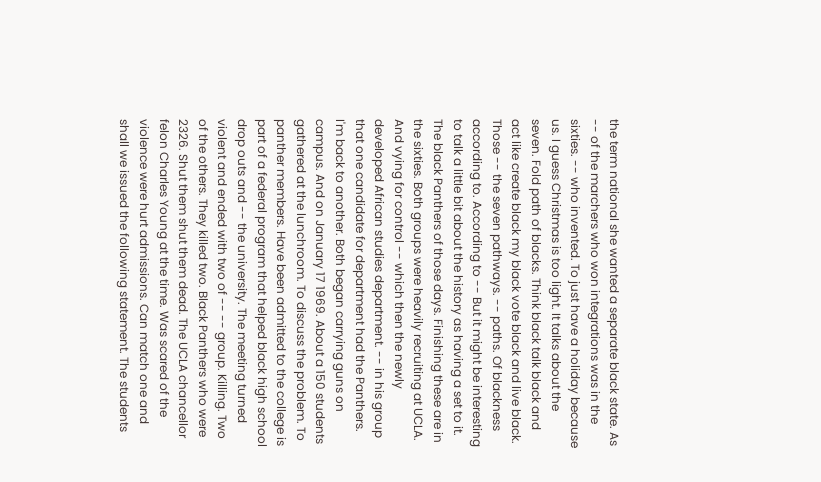the term national she wanted a separate black state. As -- of the marchers who won integrations was in the sixties. -- who invented. To just have a holiday because us. I guess Christmas is too light. It talks about the seven. Fold path of blacks. Think black talk black and act like create black my black vote black and live black. Those -- the seven pathways. -- paths. Of blackness according to. According to -- But it might be interesting to talk a little bit about the history as having a set to it. The black Panthers of those days. Finishing these are in the sixties. Both groups were heavily recruiting at UCLA. And vying for control -- which then the newly developed African studies department. -- in his group that one candidate for department had the Panthers. I'm back to another. Both began carrying guns on campus. And on January 17 1969. About a 150 students gathered at the lunchroom. To discuss the problem. To panther members. Have been admitted to the college is part of a federal program that helped black high school drop outs and -- the university. The meeting turned violent and ended with two of -- -- group. Killing. Two of the others. They killed two. Black Panthers who were 2326. Shut them shut them dead. The UCLA chancellor felon Charles Young at the time. Was scared of the violence were hurt admissions. Can match one and shall we issued the following statement. The students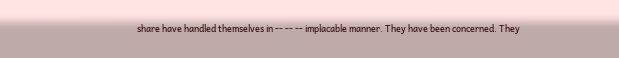share have handled themselves in -- -- -- implacable manner. They have been concerned. They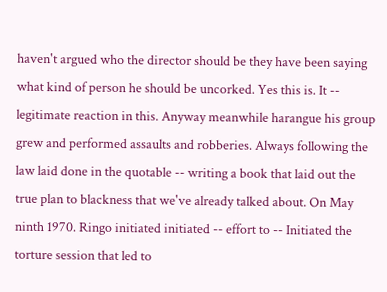haven't argued who the director should be they have been saying what kind of person he should be uncorked. Yes this is. It -- legitimate reaction in this. Anyway meanwhile harangue his group grew and performed assaults and robberies. Always following the law laid done in the quotable -- writing a book that laid out the true plan to blackness that we've already talked about. On May ninth 1970. Ringo initiated initiated -- effort to -- Initiated the torture session that led to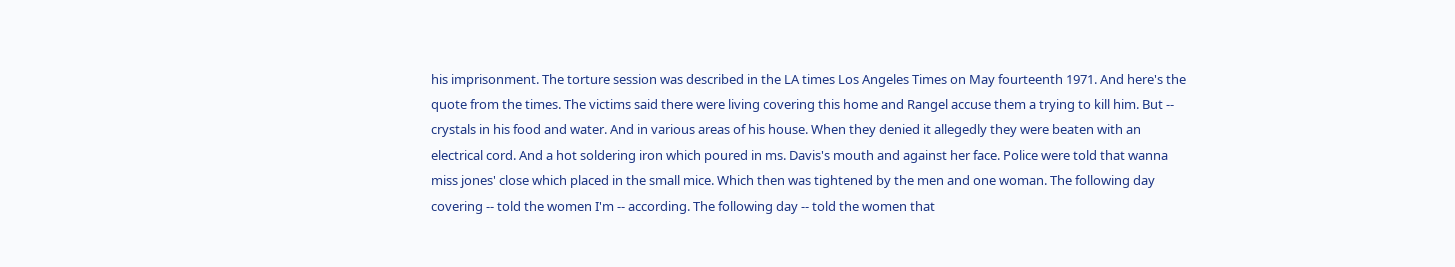his imprisonment. The torture session was described in the LA times Los Angeles Times on May fourteenth 1971. And here's the quote from the times. The victims said there were living covering this home and Rangel accuse them a trying to kill him. But -- crystals in his food and water. And in various areas of his house. When they denied it allegedly they were beaten with an electrical cord. And a hot soldering iron which poured in ms. Davis's mouth and against her face. Police were told that wanna miss jones' close which placed in the small mice. Which then was tightened by the men and one woman. The following day covering -- told the women I'm -- according. The following day -- told the women that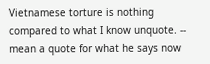Vietnamese torture is nothing compared to what I know unquote. -- mean a quote for what he says now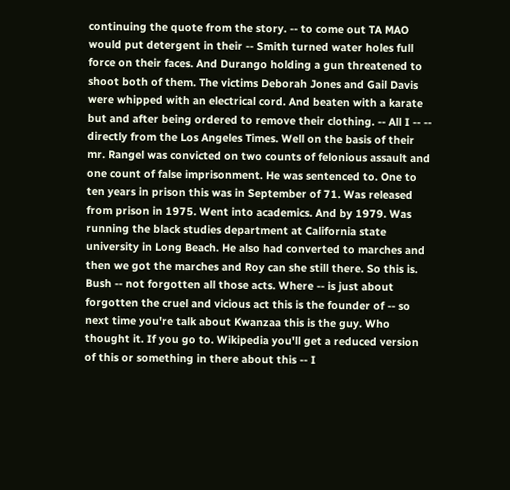continuing the quote from the story. -- to come out TA MAO would put detergent in their -- Smith turned water holes full force on their faces. And Durango holding a gun threatened to shoot both of them. The victims Deborah Jones and Gail Davis were whipped with an electrical cord. And beaten with a karate but and after being ordered to remove their clothing. -- All I -- -- directly from the Los Angeles Times. Well on the basis of their mr. Rangel was convicted on two counts of felonious assault and one count of false imprisonment. He was sentenced to. One to ten years in prison this was in September of 71. Was released from prison in 1975. Went into academics. And by 1979. Was running the black studies department at California state university in Long Beach. He also had converted to marches and then we got the marches and Roy can she still there. So this is. Bush -- not forgotten all those acts. Where -- is just about forgotten the cruel and vicious act this is the founder of -- so next time you're talk about Kwanzaa this is the guy. Who thought it. If you go to. Wikipedia you'll get a reduced version of this or something in there about this -- I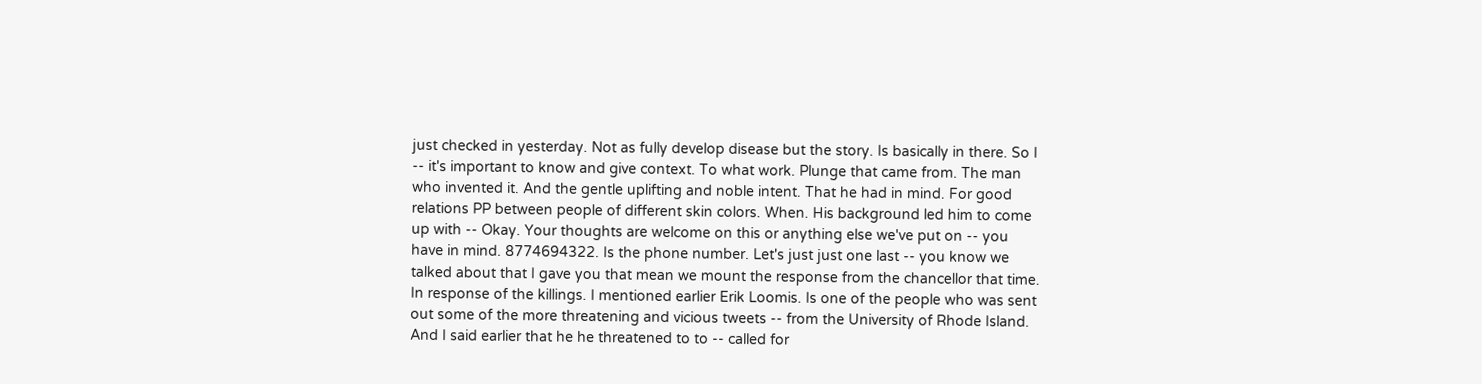just checked in yesterday. Not as fully develop disease but the story. Is basically in there. So I -- it's important to know and give context. To what work. Plunge that came from. The man who invented it. And the gentle uplifting and noble intent. That he had in mind. For good relations PP between people of different skin colors. When. His background led him to come up with -- Okay. Your thoughts are welcome on this or anything else we've put on -- you have in mind. 8774694322. Is the phone number. Let's just just one last -- you know we talked about that I gave you that mean we mount the response from the chancellor that time. In response of the killings. I mentioned earlier Erik Loomis. Is one of the people who was sent out some of the more threatening and vicious tweets -- from the University of Rhode Island. And I said earlier that he he threatened to to -- called for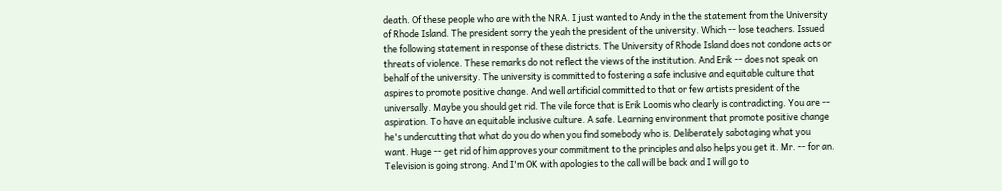death. Of these people who are with the NRA. I just wanted to Andy in the the statement from the University of Rhode Island. The president sorry the yeah the president of the university. Which -- lose teachers. Issued the following statement in response of these districts. The University of Rhode Island does not condone acts or threats of violence. These remarks do not reflect the views of the institution. And Erik -- does not speak on behalf of the university. The university is committed to fostering a safe inclusive and equitable culture that aspires to promote positive change. And well artificial committed to that or few artists president of the universally. Maybe you should get rid. The vile force that is Erik Loomis who clearly is contradicting. You are -- aspiration. To have an equitable inclusive culture. A safe. Learning environment that promote positive change he's undercutting that what do you do when you find somebody who is. Deliberately sabotaging what you want. Huge -- get rid of him approves your commitment to the principles and also helps you get it. Mr. -- for an. Television is going strong. And I'm OK with apologies to the call will be back and I will go to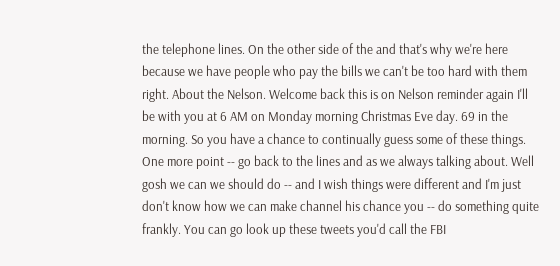the telephone lines. On the other side of the and that's why we're here because we have people who pay the bills we can't be too hard with them right. About the Nelson. Welcome back this is on Nelson reminder again I'll be with you at 6 AM on Monday morning Christmas Eve day. 69 in the morning. So you have a chance to continually guess some of these things. One more point -- go back to the lines and as we always talking about. Well gosh we can we should do -- and I wish things were different and I'm just don't know how we can make channel his chance you -- do something quite frankly. You can go look up these tweets you'd call the FBI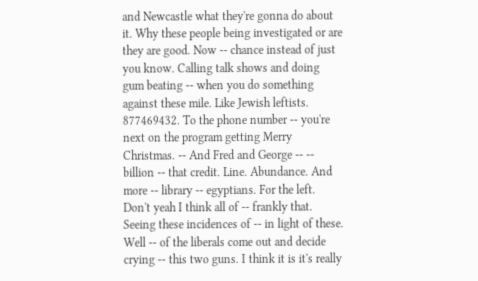and Newcastle what they're gonna do about it. Why these people being investigated or are they are good. Now -- chance instead of just you know. Calling talk shows and doing gum beating -- when you do something against these mile. Like Jewish leftists. 877469432. To the phone number -- you're next on the program getting Merry Christmas. -- And Fred and George -- -- billion -- that credit. Line. Abundance. And more -- library -- egyptians. For the left. Don't yeah I think all of -- frankly that. Seeing these incidences of -- in light of these. Well -- of the liberals come out and decide crying -- this two guns. I think it is it's really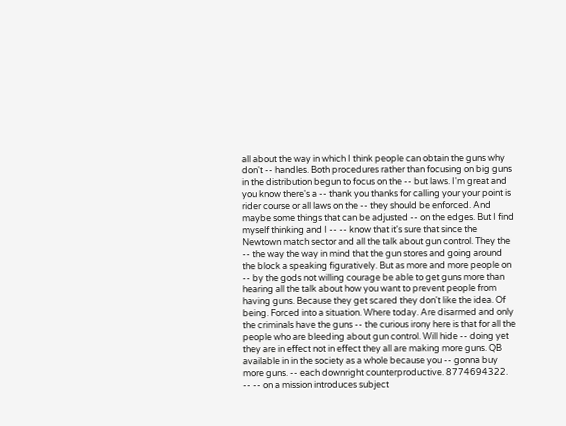all about the way in which I think people can obtain the guns why don't -- handles. Both procedures rather than focusing on big guns in the distribution begun to focus on the -- but laws. I'm great and you know there's a -- thank you thanks for calling your your point is rider course or all laws on the -- they should be enforced. And maybe some things that can be adjusted -- on the edges. But I find myself thinking and I -- -- know that it's sure that since the Newtown match sector and all the talk about gun control. They the -- the way the way in mind that the gun stores and going around the block a speaking figuratively. But as more and more people on -- by the gods not willing courage be able to get guns more than hearing all the talk about how you want to prevent people from having guns. Because they get scared they don't like the idea. Of being. Forced into a situation. Where today. Are disarmed and only the criminals have the guns -- the curious irony here is that for all the people who are bleeding about gun control. Will hide -- doing yet they are in effect not in effect they all are making more guns. QB available in in the society as a whole because you -- gonna buy more guns. -- each downright counterproductive. 8774694322. -- -- on a mission introduces subject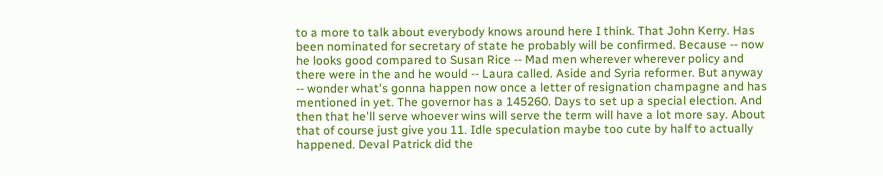to a more to talk about everybody knows around here I think. That John Kerry. Has been nominated for secretary of state he probably will be confirmed. Because -- now he looks good compared to Susan Rice -- Mad men wherever wherever policy and there were in the and he would -- Laura called. Aside and Syria reformer. But anyway -- wonder what's gonna happen now once a letter of resignation champagne and has mentioned in yet. The governor has a 145260. Days to set up a special election. And then that he'll serve whoever wins will serve the term will have a lot more say. About that of course just give you 11. Idle speculation maybe too cute by half to actually happened. Deval Patrick did the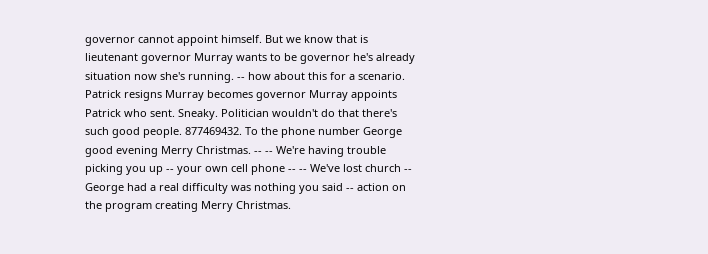governor cannot appoint himself. But we know that is lieutenant governor Murray wants to be governor he's already situation now she's running. -- how about this for a scenario. Patrick resigns Murray becomes governor Murray appoints Patrick who sent. Sneaky. Politician wouldn't do that there's such good people. 877469432. To the phone number George good evening Merry Christmas. -- -- We're having trouble picking you up -- your own cell phone -- -- We've lost church -- George had a real difficulty was nothing you said -- action on the program creating Merry Christmas.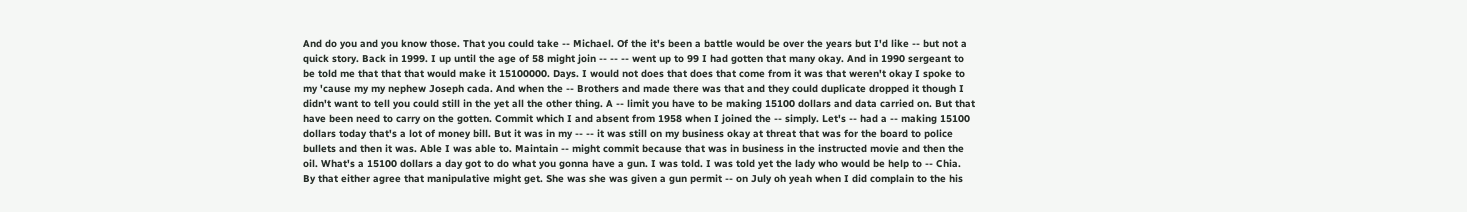And do you and you know those. That you could take -- Michael. Of the it's been a battle would be over the years but I'd like -- but not a quick story. Back in 1999. I up until the age of 58 might join -- -- -- went up to 99 I had gotten that many okay. And in 1990 sergeant to be told me that that that would make it 15100000. Days. I would not does that does that come from it was that weren't okay I spoke to my 'cause my my nephew Joseph cada. And when the -- Brothers and made there was that and they could duplicate dropped it though I didn't want to tell you could still in the yet all the other thing. A -- limit you have to be making 15100 dollars and data carried on. But that have been need to carry on the gotten. Commit which I and absent from 1958 when I joined the -- simply. Let's -- had a -- making 15100 dollars today that's a lot of money bill. But it was in my -- -- it was still on my business okay at threat that was for the board to police bullets and then it was. Able I was able to. Maintain -- might commit because that was in business in the instructed movie and then the oil. What's a 15100 dollars a day got to do what you gonna have a gun. I was told. I was told yet the lady who would be help to -- Chia. By that either agree that manipulative might get. She was she was given a gun permit -- on July oh yeah when I did complain to the his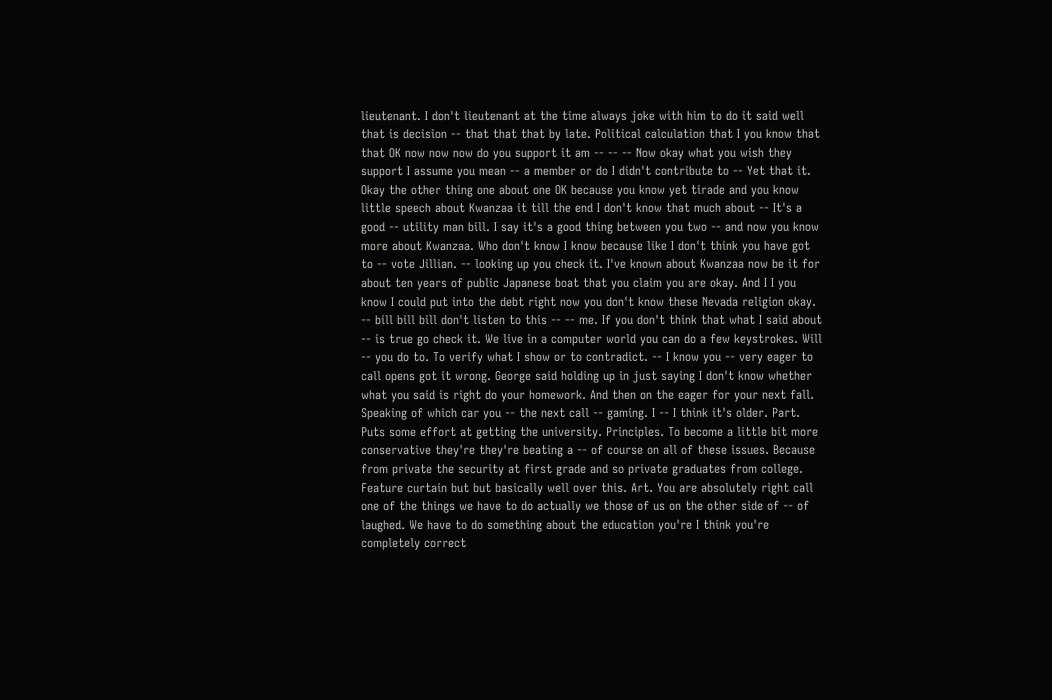lieutenant. I don't lieutenant at the time always joke with him to do it said well that is decision -- that that that by late. Political calculation that I you know that that OK now now now do you support it am -- -- -- Now okay what you wish they support I assume you mean -- a member or do I didn't contribute to -- Yet that it. Okay the other thing one about one OK because you know yet tirade and you know little speech about Kwanzaa it till the end I don't know that much about -- It's a good -- utility man bill. I say it's a good thing between you two -- and now you know more about Kwanzaa. Who don't know I know because like I don't think you have got to -- vote Jillian. -- looking up you check it. I've known about Kwanzaa now be it for about ten years of public Japanese boat that you claim you are okay. And I I you know I could put into the debt right now you don't know these Nevada religion okay. -- bill bill bill don't listen to this -- -- me. If you don't think that what I said about -- is true go check it. We live in a computer world you can do a few keystrokes. Will -- you do to. To verify what I show or to contradict. -- I know you -- very eager to call opens got it wrong. George said holding up in just saying I don't know whether what you said is right do your homework. And then on the eager for your next fall. Speaking of which car you -- the next call -- gaming. I -- I think it's older. Part. Puts some effort at getting the university. Principles. To become a little bit more conservative they're they're beating a -- of course on all of these issues. Because from private the security at first grade and so private graduates from college. Feature curtain but but basically well over this. Art. You are absolutely right call one of the things we have to do actually we those of us on the other side of -- of laughed. We have to do something about the education you're I think you're completely correct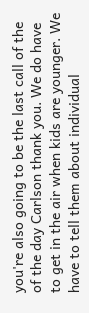you're also going to be the last call of the of the day Carlson thank you. We do have to get in the air when kids are younger. We have to tell them about individual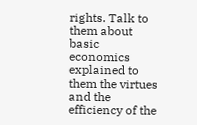rights. Talk to them about basic economics explained to them the virtues and the efficiency of the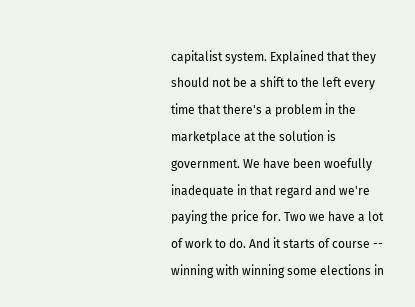capitalist system. Explained that they should not be a shift to the left every time that there's a problem in the marketplace at the solution is government. We have been woefully inadequate in that regard and we're paying the price for. Two we have a lot of work to do. And it starts of course -- winning with winning some elections in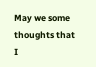May we some thoughts that I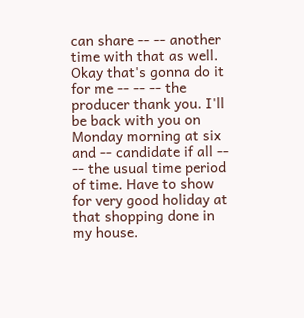can share -- -- another time with that as well. Okay that's gonna do it for me -- -- -- the producer thank you. I'll be back with you on Monday morning at six and -- candidate if all -- -- the usual time period of time. Have to show for very good holiday at that shopping done in my house.